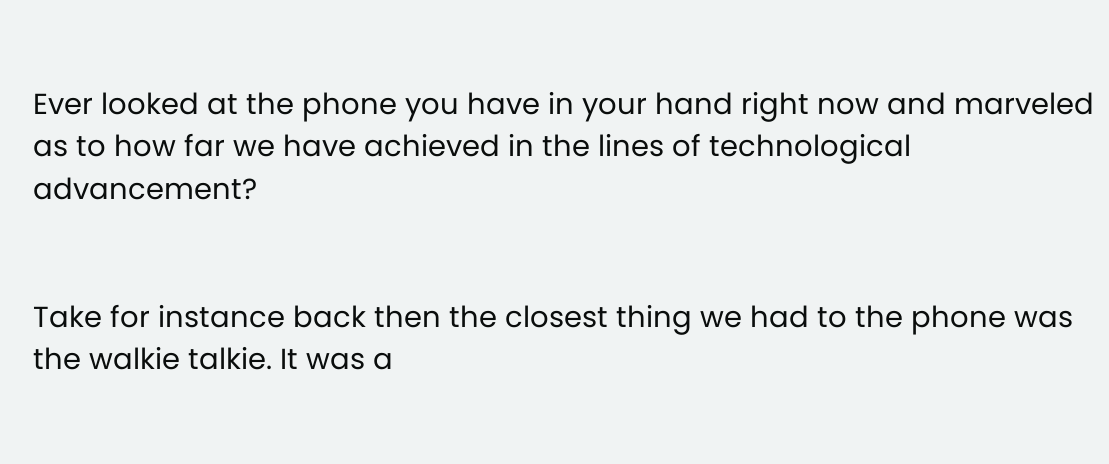Ever looked at the phone you have in your hand right now and marveled as to how far we have achieved in the lines of technological advancement?


Take for instance back then the closest thing we had to the phone was the walkie talkie. It was a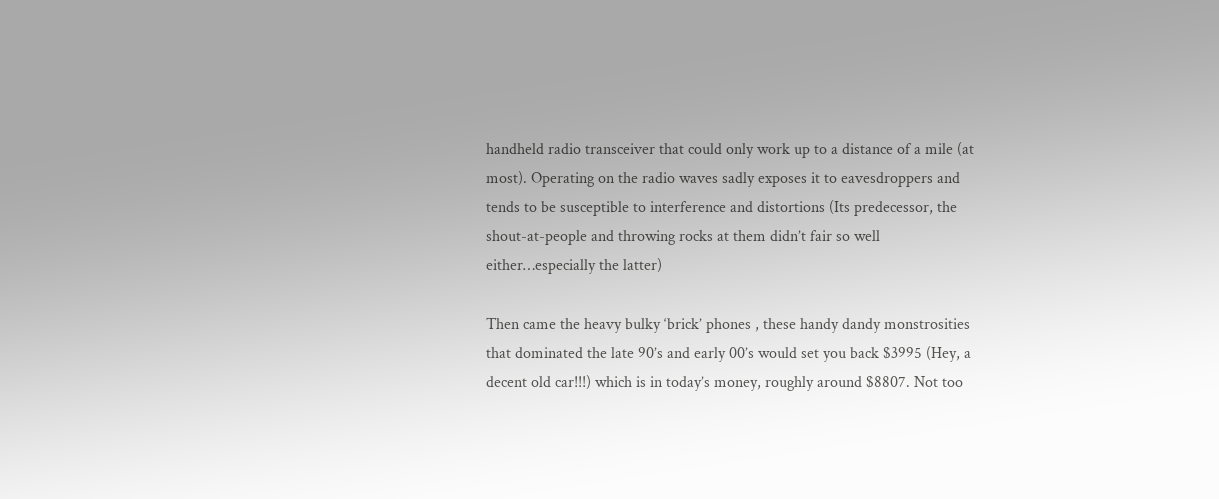handheld radio transceiver that could only work up to a distance of a mile (at most). Operating on the radio waves sadly exposes it to eavesdroppers and tends to be susceptible to interference and distortions (Its predecessor, the shout-at-people and throwing rocks at them didn’t fair so well either…especially the latter)

Then came the heavy bulky ‘brick’ phones , these handy dandy monstrosities that dominated the late 90’s and early 00’s would set you back $3995 (Hey, a decent old car!!!) which is in today’s money, roughly around $8807. Not too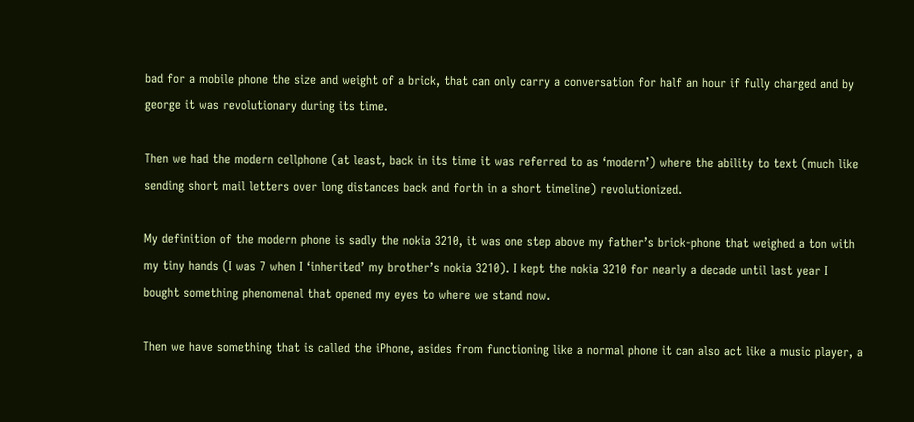bad for a mobile phone the size and weight of a brick, that can only carry a conversation for half an hour if fully charged and by george it was revolutionary during its time.

Then we had the modern cellphone (at least, back in its time it was referred to as ‘modern’) where the ability to text (much like sending short mail letters over long distances back and forth in a short timeline) revolutionized.

My definition of the modern phone is sadly the nokia 3210, it was one step above my father’s brick-phone that weighed a ton with my tiny hands (I was 7 when I ‘inherited’ my brother’s nokia 3210). I kept the nokia 3210 for nearly a decade until last year I bought something phenomenal that opened my eyes to where we stand now.

Then we have something that is called the iPhone, asides from functioning like a normal phone it can also act like a music player, a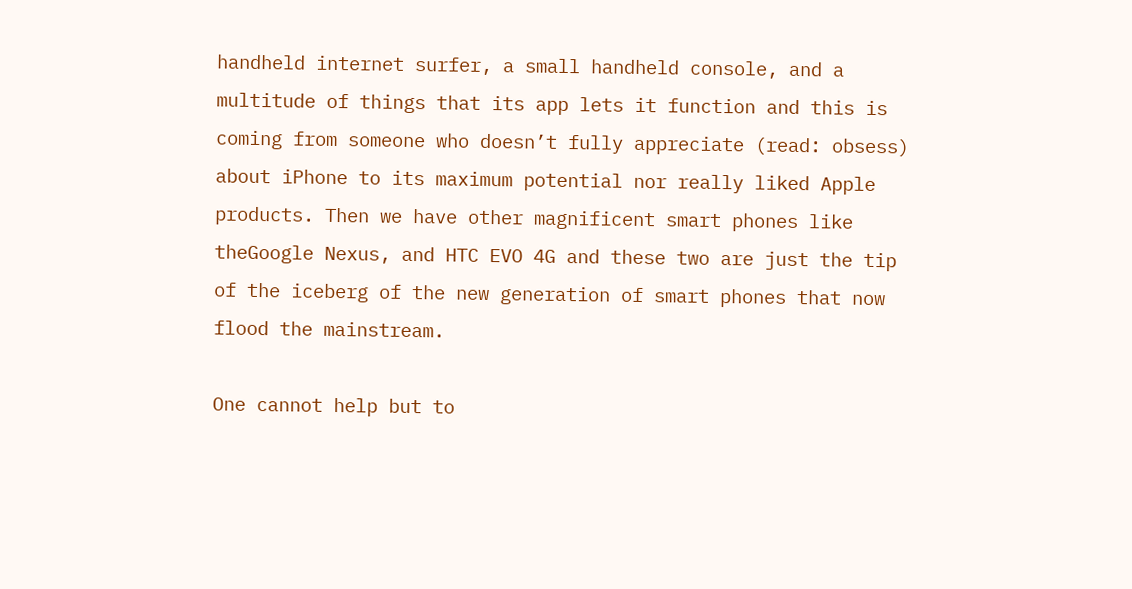handheld internet surfer, a small handheld console, and a multitude of things that its app lets it function and this is coming from someone who doesn’t fully appreciate (read: obsess) about iPhone to its maximum potential nor really liked Apple products. Then we have other magnificent smart phones like theGoogle Nexus, and HTC EVO 4G and these two are just the tip of the iceberg of the new generation of smart phones that now flood the mainstream.

One cannot help but to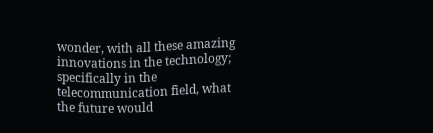wonder, with all these amazing innovations in the technology; specifically in the telecommunication field, what the future would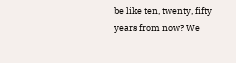be like ten, twenty, fifty years from now? We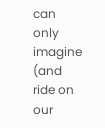can only imagine (and ride on our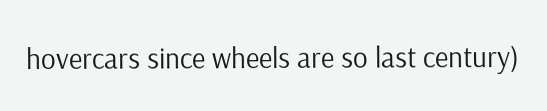hovercars since wheels are so last century)